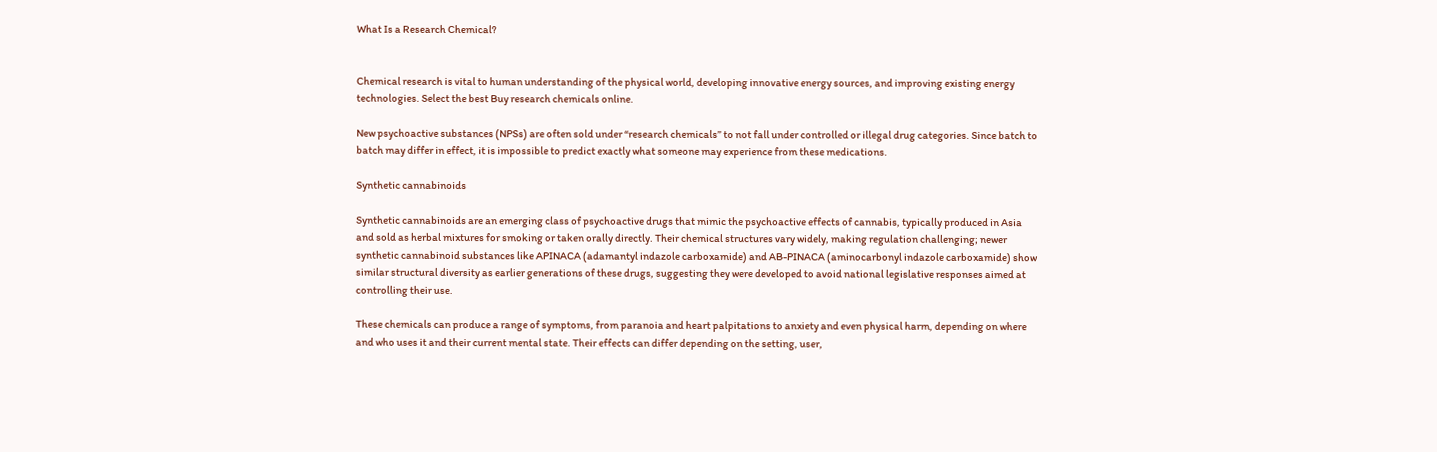What Is a Research Chemical?


Chemical research is vital to human understanding of the physical world, developing innovative energy sources, and improving existing energy technologies. Select the best Buy research chemicals online.

New psychoactive substances (NPSs) are often sold under “research chemicals” to not fall under controlled or illegal drug categories. Since batch to batch may differ in effect, it is impossible to predict exactly what someone may experience from these medications.

Synthetic cannabinoids

Synthetic cannabinoids are an emerging class of psychoactive drugs that mimic the psychoactive effects of cannabis, typically produced in Asia and sold as herbal mixtures for smoking or taken orally directly. Their chemical structures vary widely, making regulation challenging; newer synthetic cannabinoid substances like APINACA (adamantyl indazole carboxamide) and AB-PINACA (aminocarbonyl indazole carboxamide) show similar structural diversity as earlier generations of these drugs, suggesting they were developed to avoid national legislative responses aimed at controlling their use.

These chemicals can produce a range of symptoms, from paranoia and heart palpitations to anxiety and even physical harm, depending on where and who uses it and their current mental state. Their effects can differ depending on the setting, user,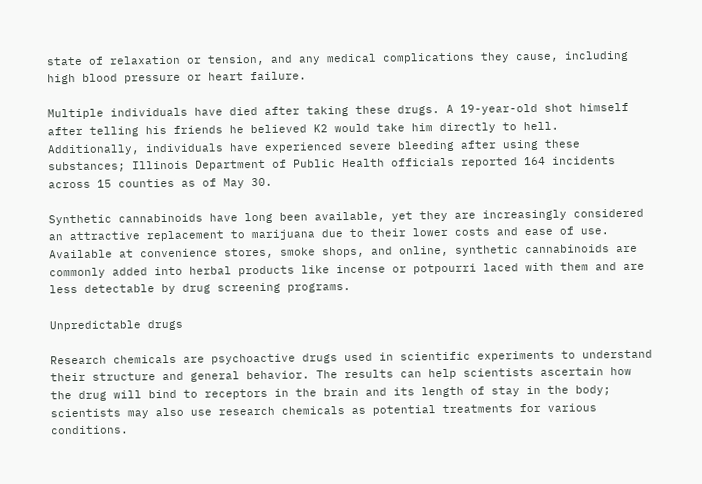state of relaxation or tension, and any medical complications they cause, including high blood pressure or heart failure.

Multiple individuals have died after taking these drugs. A 19-year-old shot himself after telling his friends he believed K2 would take him directly to hell. Additionally, individuals have experienced severe bleeding after using these substances; Illinois Department of Public Health officials reported 164 incidents across 15 counties as of May 30.

Synthetic cannabinoids have long been available, yet they are increasingly considered an attractive replacement to marijuana due to their lower costs and ease of use. Available at convenience stores, smoke shops, and online, synthetic cannabinoids are commonly added into herbal products like incense or potpourri laced with them and are less detectable by drug screening programs.

Unpredictable drugs

Research chemicals are psychoactive drugs used in scientific experiments to understand their structure and general behavior. The results can help scientists ascertain how the drug will bind to receptors in the brain and its length of stay in the body; scientists may also use research chemicals as potential treatments for various conditions.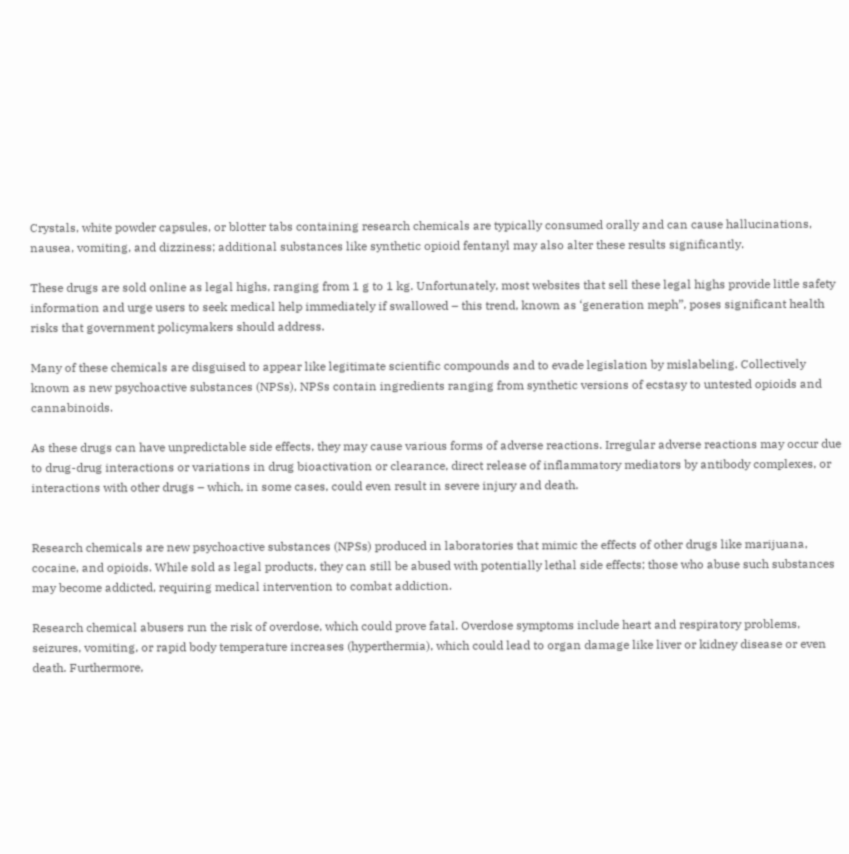Crystals, white powder capsules, or blotter tabs containing research chemicals are typically consumed orally and can cause hallucinations, nausea, vomiting, and dizziness; additional substances like synthetic opioid fentanyl may also alter these results significantly.

These drugs are sold online as legal highs, ranging from 1 g to 1 kg. Unfortunately, most websites that sell these legal highs provide little safety information and urge users to seek medical help immediately if swallowed – this trend, known as ‘generation meph”, poses significant health risks that government policymakers should address.

Many of these chemicals are disguised to appear like legitimate scientific compounds and to evade legislation by mislabeling. Collectively known as new psychoactive substances (NPSs), NPSs contain ingredients ranging from synthetic versions of ecstasy to untested opioids and cannabinoids.

As these drugs can have unpredictable side effects, they may cause various forms of adverse reactions. Irregular adverse reactions may occur due to drug-drug interactions or variations in drug bioactivation or clearance, direct release of inflammatory mediators by antibody complexes, or interactions with other drugs – which, in some cases, could even result in severe injury and death.


Research chemicals are new psychoactive substances (NPSs) produced in laboratories that mimic the effects of other drugs like marijuana, cocaine, and opioids. While sold as legal products, they can still be abused with potentially lethal side effects; those who abuse such substances may become addicted, requiring medical intervention to combat addiction.

Research chemical abusers run the risk of overdose, which could prove fatal. Overdose symptoms include heart and respiratory problems, seizures, vomiting, or rapid body temperature increases (hyperthermia), which could lead to organ damage like liver or kidney disease or even death. Furthermore,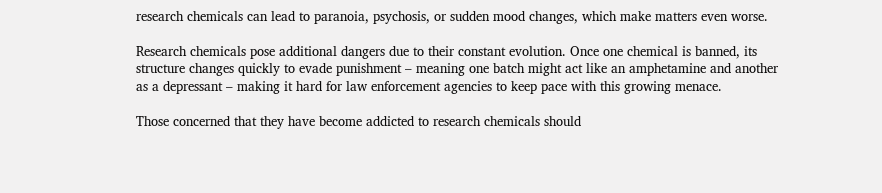research chemicals can lead to paranoia, psychosis, or sudden mood changes, which make matters even worse.

Research chemicals pose additional dangers due to their constant evolution. Once one chemical is banned, its structure changes quickly to evade punishment – meaning one batch might act like an amphetamine and another as a depressant – making it hard for law enforcement agencies to keep pace with this growing menace.

Those concerned that they have become addicted to research chemicals should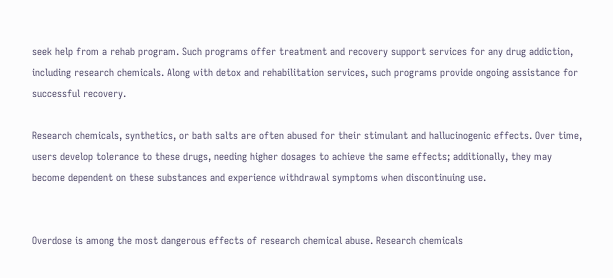seek help from a rehab program. Such programs offer treatment and recovery support services for any drug addiction, including research chemicals. Along with detox and rehabilitation services, such programs provide ongoing assistance for successful recovery.

Research chemicals, synthetics, or bath salts are often abused for their stimulant and hallucinogenic effects. Over time, users develop tolerance to these drugs, needing higher dosages to achieve the same effects; additionally, they may become dependent on these substances and experience withdrawal symptoms when discontinuing use.


Overdose is among the most dangerous effects of research chemical abuse. Research chemicals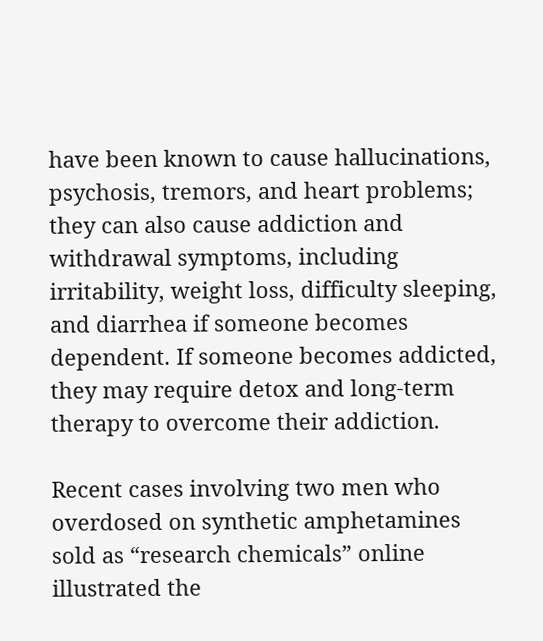have been known to cause hallucinations, psychosis, tremors, and heart problems; they can also cause addiction and withdrawal symptoms, including irritability, weight loss, difficulty sleeping, and diarrhea if someone becomes dependent. If someone becomes addicted, they may require detox and long-term therapy to overcome their addiction.

Recent cases involving two men who overdosed on synthetic amphetamines sold as “research chemicals” online illustrated the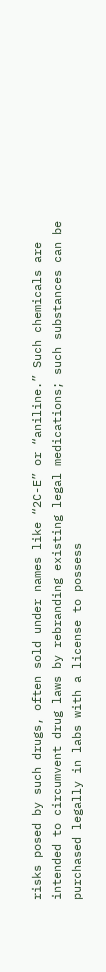risks posed by such drugs, often sold under names like “2C-E” or “aniline.” Such chemicals are intended to circumvent drug laws by rebranding existing legal medications; such substances can be purchased legally in labs with a license to possess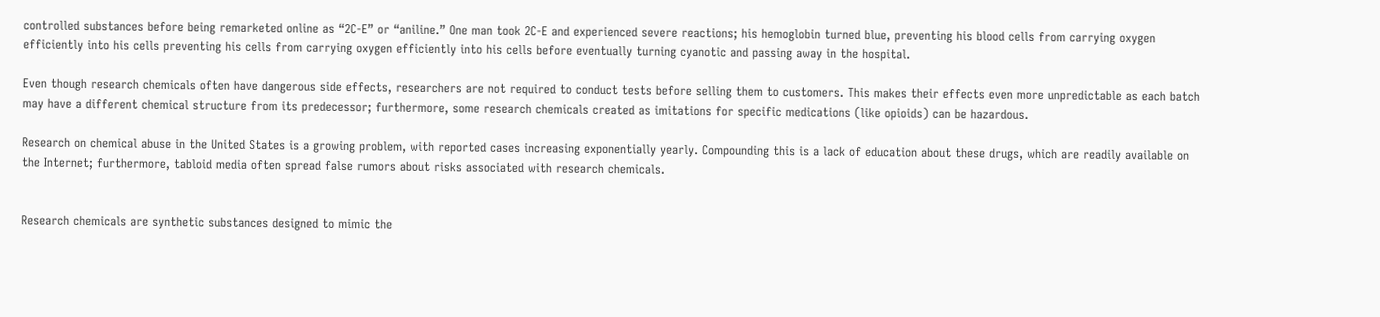controlled substances before being remarketed online as “2C-E” or “aniline.” One man took 2C-E and experienced severe reactions; his hemoglobin turned blue, preventing his blood cells from carrying oxygen efficiently into his cells preventing his cells from carrying oxygen efficiently into his cells before eventually turning cyanotic and passing away in the hospital.

Even though research chemicals often have dangerous side effects, researchers are not required to conduct tests before selling them to customers. This makes their effects even more unpredictable as each batch may have a different chemical structure from its predecessor; furthermore, some research chemicals created as imitations for specific medications (like opioids) can be hazardous.

Research on chemical abuse in the United States is a growing problem, with reported cases increasing exponentially yearly. Compounding this is a lack of education about these drugs, which are readily available on the Internet; furthermore, tabloid media often spread false rumors about risks associated with research chemicals.


Research chemicals are synthetic substances designed to mimic the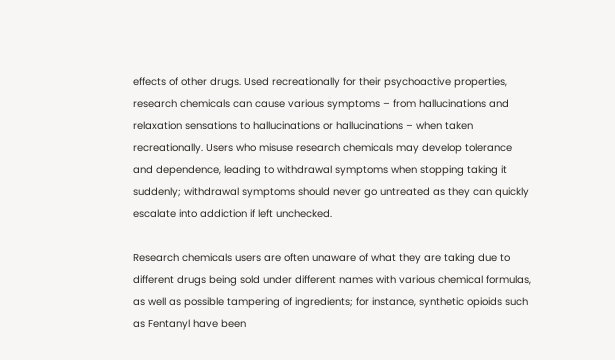effects of other drugs. Used recreationally for their psychoactive properties, research chemicals can cause various symptoms – from hallucinations and relaxation sensations to hallucinations or hallucinations – when taken recreationally. Users who misuse research chemicals may develop tolerance and dependence, leading to withdrawal symptoms when stopping taking it suddenly; withdrawal symptoms should never go untreated as they can quickly escalate into addiction if left unchecked.

Research chemicals users are often unaware of what they are taking due to different drugs being sold under different names with various chemical formulas, as well as possible tampering of ingredients; for instance, synthetic opioids such as Fentanyl have been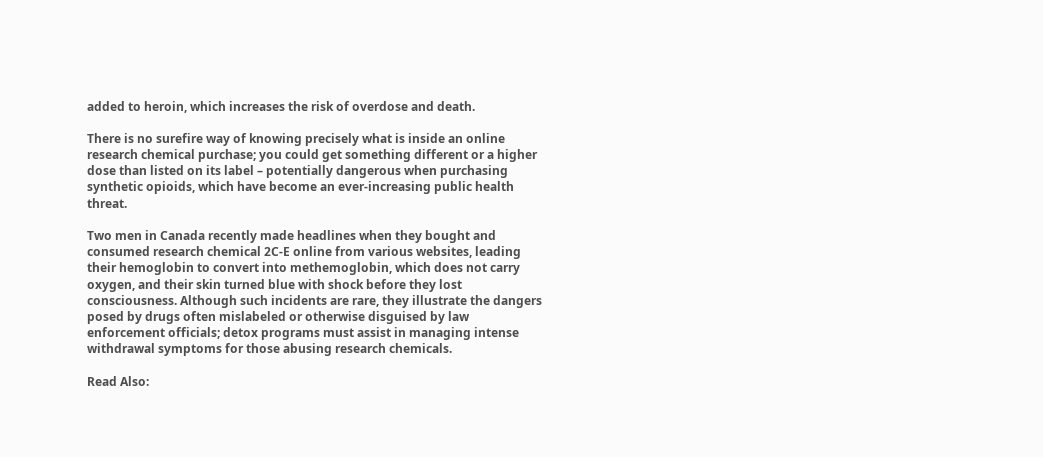added to heroin, which increases the risk of overdose and death.

There is no surefire way of knowing precisely what is inside an online research chemical purchase; you could get something different or a higher dose than listed on its label – potentially dangerous when purchasing synthetic opioids, which have become an ever-increasing public health threat.

Two men in Canada recently made headlines when they bought and consumed research chemical 2C-E online from various websites, leading their hemoglobin to convert into methemoglobin, which does not carry oxygen, and their skin turned blue with shock before they lost consciousness. Although such incidents are rare, they illustrate the dangers posed by drugs often mislabeled or otherwise disguised by law enforcement officials; detox programs must assist in managing intense withdrawal symptoms for those abusing research chemicals.

Read Also: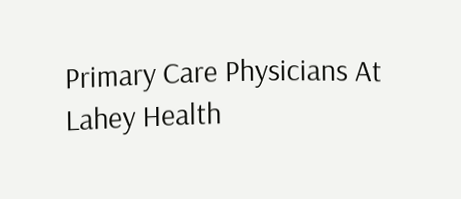Primary Care Physicians At Lahey Health